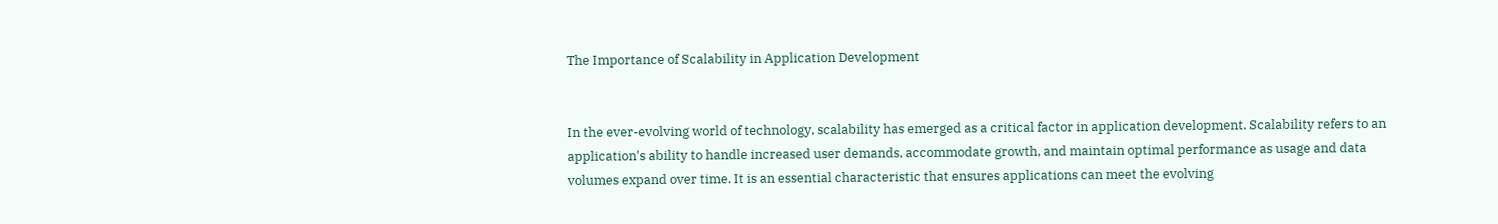The Importance of Scalability in Application Development


In the ever-evolving world of technology, scalability has emerged as a critical factor in application development. Scalability refers to an application's ability to handle increased user demands, accommodate growth, and maintain optimal performance as usage and data volumes expand over time. It is an essential characteristic that ensures applications can meet the evolving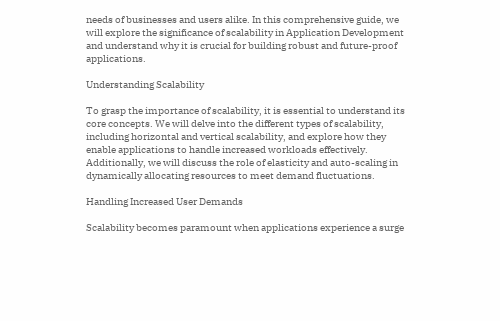needs of businesses and users alike. In this comprehensive guide, we will explore the significance of scalability in Application Development and understand why it is crucial for building robust and future-proof applications.

Understanding Scalability

To grasp the importance of scalability, it is essential to understand its core concepts. We will delve into the different types of scalability, including horizontal and vertical scalability, and explore how they enable applications to handle increased workloads effectively. Additionally, we will discuss the role of elasticity and auto-scaling in dynamically allocating resources to meet demand fluctuations.

Handling Increased User Demands

Scalability becomes paramount when applications experience a surge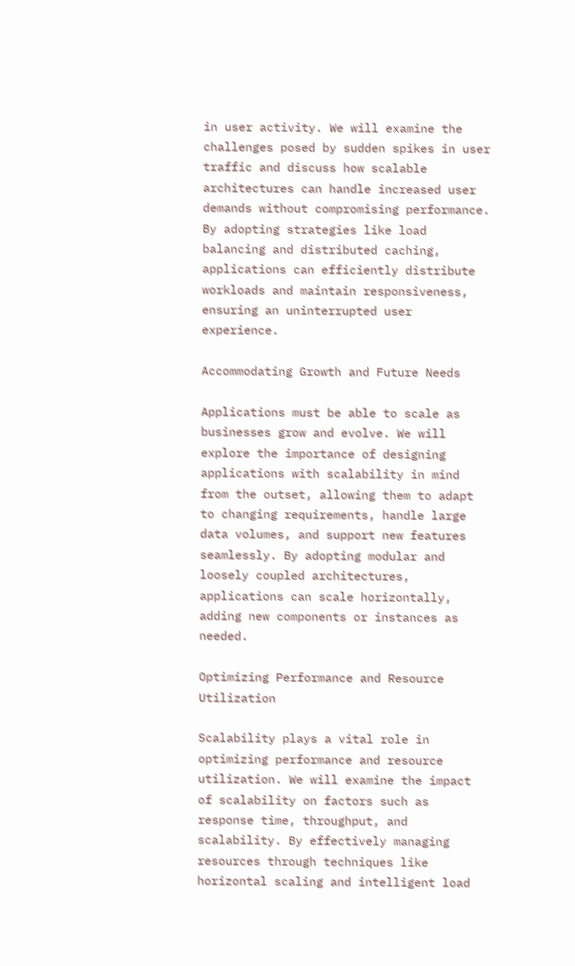in user activity. We will examine the challenges posed by sudden spikes in user traffic and discuss how scalable architectures can handle increased user demands without compromising performance. By adopting strategies like load balancing and distributed caching, applications can efficiently distribute workloads and maintain responsiveness, ensuring an uninterrupted user experience.

Accommodating Growth and Future Needs

Applications must be able to scale as businesses grow and evolve. We will explore the importance of designing applications with scalability in mind from the outset, allowing them to adapt to changing requirements, handle large data volumes, and support new features seamlessly. By adopting modular and loosely coupled architectures, applications can scale horizontally, adding new components or instances as needed.

Optimizing Performance and Resource Utilization

Scalability plays a vital role in optimizing performance and resource utilization. We will examine the impact of scalability on factors such as response time, throughput, and scalability. By effectively managing resources through techniques like horizontal scaling and intelligent load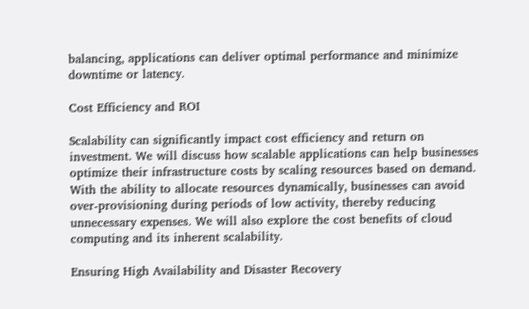balancing, applications can deliver optimal performance and minimize downtime or latency.

Cost Efficiency and ROI

Scalability can significantly impact cost efficiency and return on investment. We will discuss how scalable applications can help businesses optimize their infrastructure costs by scaling resources based on demand. With the ability to allocate resources dynamically, businesses can avoid over-provisioning during periods of low activity, thereby reducing unnecessary expenses. We will also explore the cost benefits of cloud computing and its inherent scalability.

Ensuring High Availability and Disaster Recovery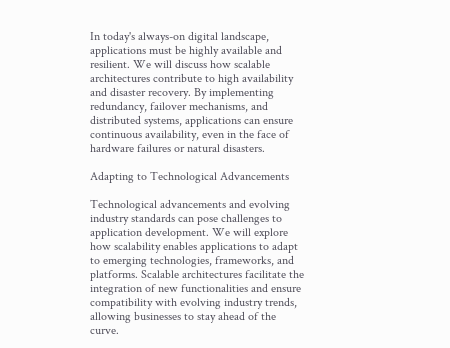In today's always-on digital landscape, applications must be highly available and resilient. We will discuss how scalable architectures contribute to high availability and disaster recovery. By implementing redundancy, failover mechanisms, and distributed systems, applications can ensure continuous availability, even in the face of hardware failures or natural disasters.

Adapting to Technological Advancements

Technological advancements and evolving industry standards can pose challenges to application development. We will explore how scalability enables applications to adapt to emerging technologies, frameworks, and platforms. Scalable architectures facilitate the integration of new functionalities and ensure compatibility with evolving industry trends, allowing businesses to stay ahead of the curve.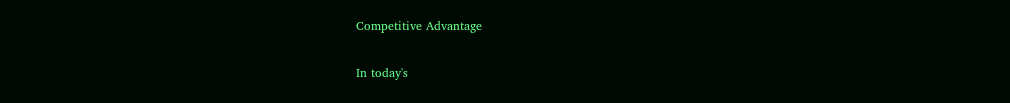Competitive Advantage

In today's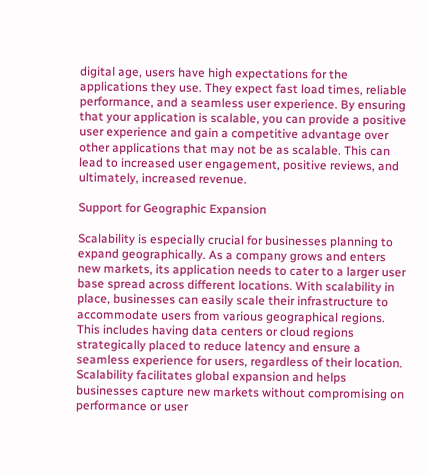digital age, users have high expectations for the applications they use. They expect fast load times, reliable performance, and a seamless user experience. By ensuring that your application is scalable, you can provide a positive user experience and gain a competitive advantage over other applications that may not be as scalable. This can lead to increased user engagement, positive reviews, and ultimately, increased revenue.

Support for Geographic Expansion

Scalability is especially crucial for businesses planning to expand geographically. As a company grows and enters new markets, its application needs to cater to a larger user base spread across different locations. With scalability in place, businesses can easily scale their infrastructure to accommodate users from various geographical regions. This includes having data centers or cloud regions strategically placed to reduce latency and ensure a seamless experience for users, regardless of their location. Scalability facilitates global expansion and helps businesses capture new markets without compromising on performance or user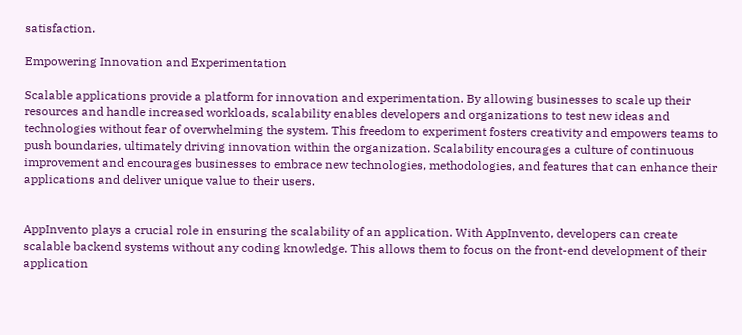satisfaction.

Empowering Innovation and Experimentation

Scalable applications provide a platform for innovation and experimentation. By allowing businesses to scale up their resources and handle increased workloads, scalability enables developers and organizations to test new ideas and technologies without fear of overwhelming the system. This freedom to experiment fosters creativity and empowers teams to push boundaries, ultimately driving innovation within the organization. Scalability encourages a culture of continuous improvement and encourages businesses to embrace new technologies, methodologies, and features that can enhance their applications and deliver unique value to their users.


AppInvento plays a crucial role in ensuring the scalability of an application. With AppInvento, developers can create scalable backend systems without any coding knowledge. This allows them to focus on the front-end development of their application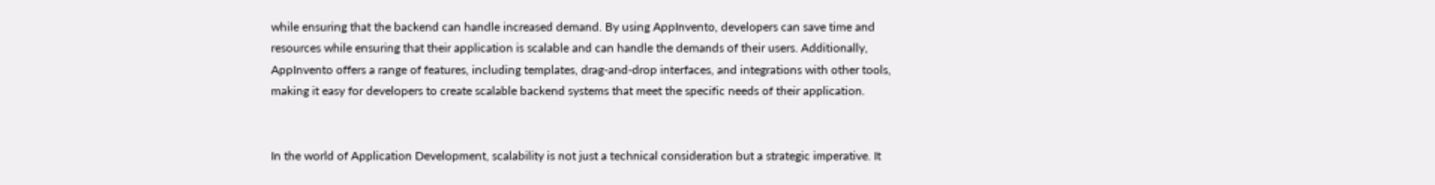while ensuring that the backend can handle increased demand. By using AppInvento, developers can save time and resources while ensuring that their application is scalable and can handle the demands of their users. Additionally, AppInvento offers a range of features, including templates, drag-and-drop interfaces, and integrations with other tools, making it easy for developers to create scalable backend systems that meet the specific needs of their application.


In the world of Application Development, scalability is not just a technical consideration but a strategic imperative. It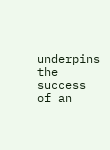underpins the success of an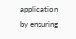application by ensuring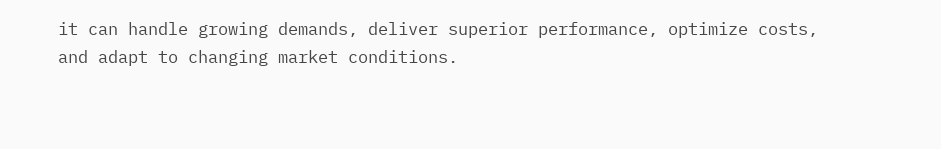it can handle growing demands, deliver superior performance, optimize costs, and adapt to changing market conditions.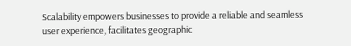Scalability empowers businesses to provide a reliable and seamless user experience, facilitates geographic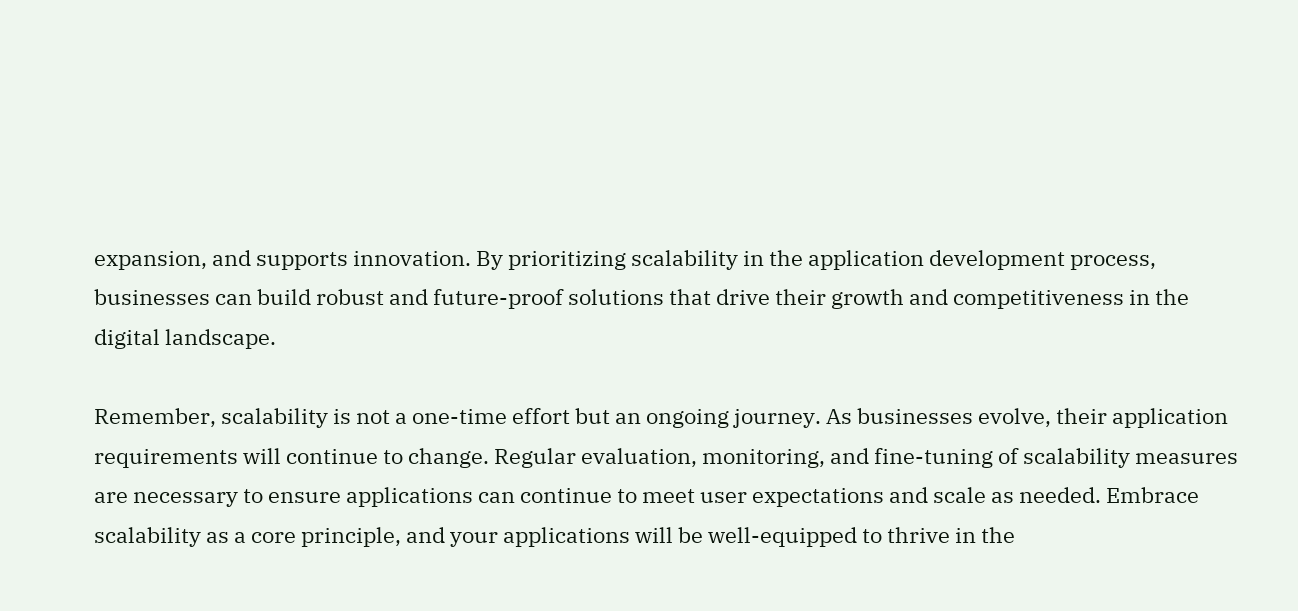expansion, and supports innovation. By prioritizing scalability in the application development process, businesses can build robust and future-proof solutions that drive their growth and competitiveness in the digital landscape.

Remember, scalability is not a one-time effort but an ongoing journey. As businesses evolve, their application requirements will continue to change. Regular evaluation, monitoring, and fine-tuning of scalability measures are necessary to ensure applications can continue to meet user expectations and scale as needed. Embrace scalability as a core principle, and your applications will be well-equipped to thrive in the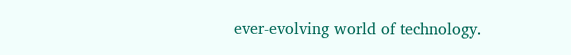ever-evolving world of technology.